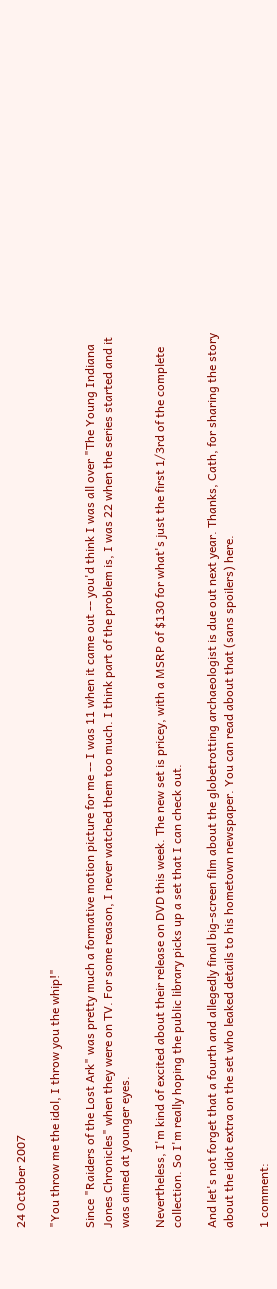24 October 2007

"You throw me the idol, I throw you the whip!"

Since "Raiders of the Lost Ark" was pretty much a formative motion picture for me -- I was 11 when it came out -- you'd think I was all over "The Young Indiana Jones Chronicles" when they were on TV. For some reason, I never watched them too much. I think part of the problem is, I was 22 when the series started and it was aimed at younger eyes.

Nevertheless, I'm kind of excited about their release on DVD this week. The new set is pricey, with a MSRP of $130 for what's just the first 1/3rd of the complete collection. So I'm really hoping the public library picks up a set that I can check out.

And let's not forget that a fourth and allegedly final big-screen film about the globetrotting archaeologist is due out next year. Thanks, Cath, for sharing the story about the idiot extra on the set who leaked details to his hometown newspaper. You can read about that (sans spoilers) here.

1 comment: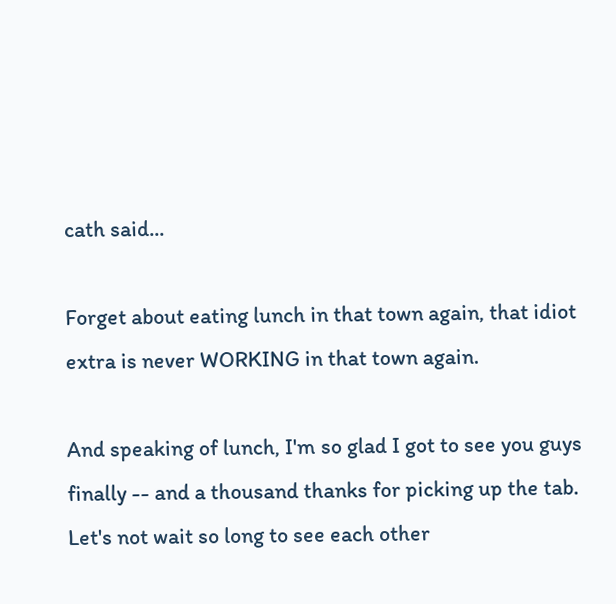cath said...

Forget about eating lunch in that town again, that idiot extra is never WORKING in that town again.

And speaking of lunch, I'm so glad I got to see you guys finally -- and a thousand thanks for picking up the tab. Let's not wait so long to see each other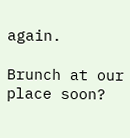again.

Brunch at our place soon?